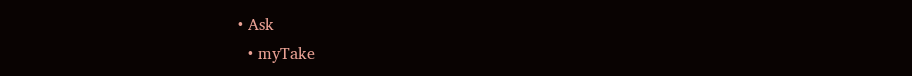• Ask
  • myTake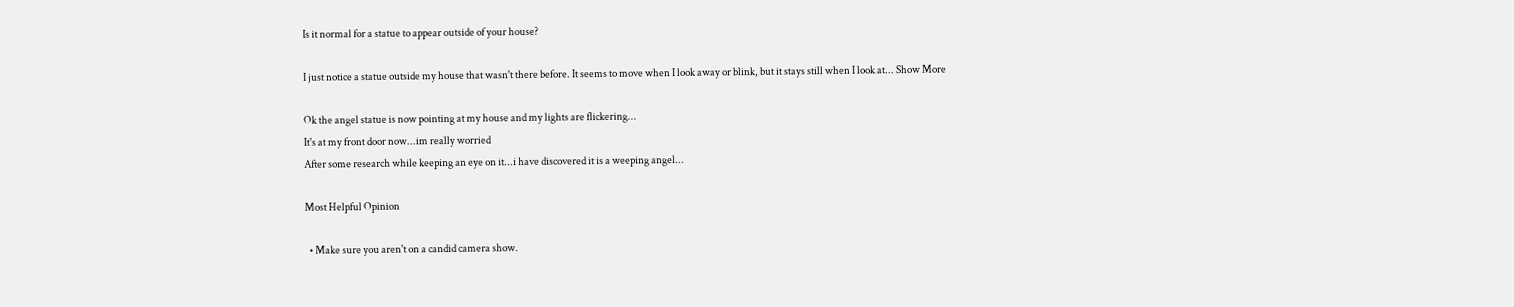Is it normal for a statue to appear outside of your house?

I just notice a statue outside my house that wasn't there before. It seems to move when I look away or blink, but it stays still when I look at... Show More

Ok the angel statue is now pointing at my house and my lights are flickering...
It's at my front door now...im really worried
After some research while keeping an eye on it...i have discovered it is a weeping angel...

Most Helpful Opinion

  • Make sure you aren't on a candid camera show.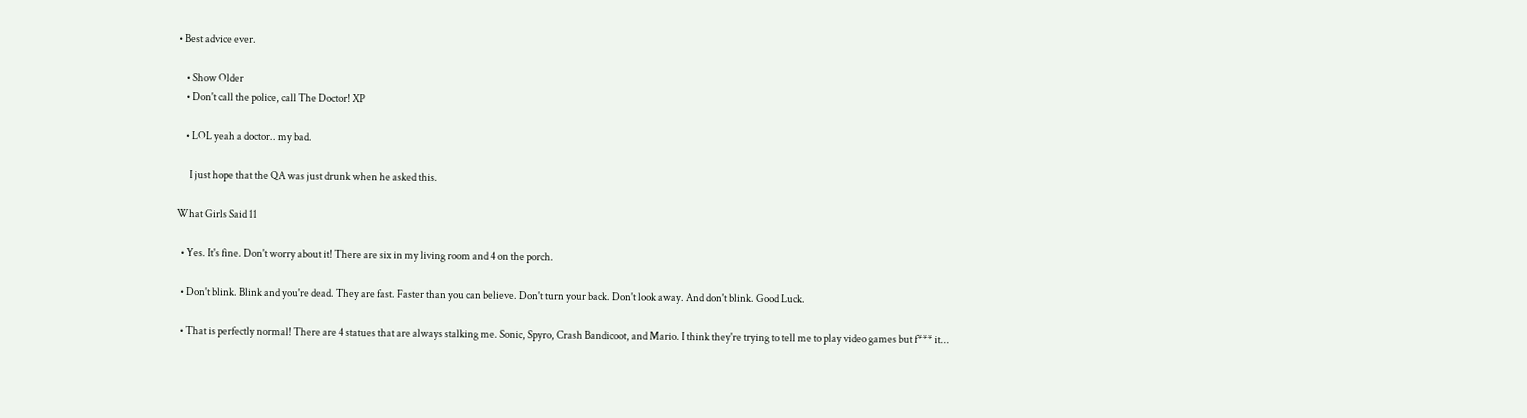• Best advice ever.

    • Show Older
    • Don't call the police, call The Doctor! XP

    • LOL yeah a doctor.. my bad.

      I just hope that the QA was just drunk when he asked this.

What Girls Said 11

  • Yes. It's fine. Don't worry about it! There are six in my living room and 4 on the porch.

  • Don't blink. Blink and you're dead. They are fast. Faster than you can believe. Don't turn your back. Don't look away. And don't blink. Good Luck.

  • That is perfectly normal! There are 4 statues that are always stalking me. Sonic, Spyro, Crash Bandicoot, and Mario. I think they're trying to tell me to play video games but f*** it...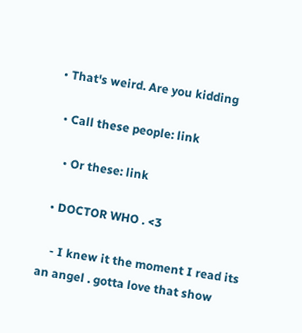• That's weird. Are you kidding

  • Call these people: link

    • Or these: link

  • DOCTOR WHO . <3

    - I knew it the moment I read its an angel . gotta love that show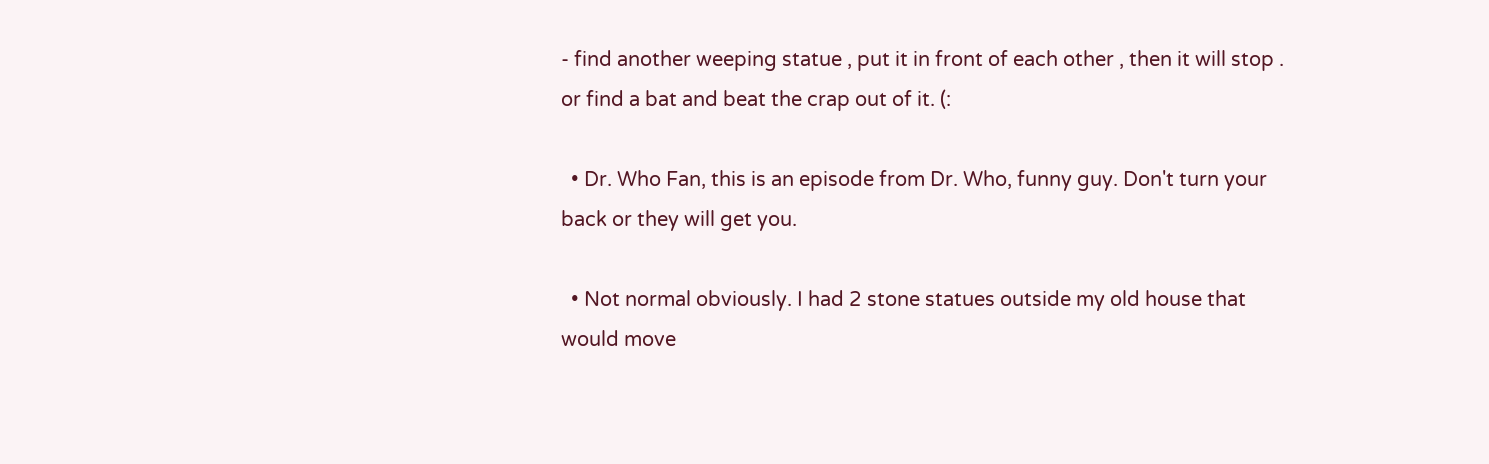- find another weeping statue , put it in front of each other , then it will stop . or find a bat and beat the crap out of it. (:

  • Dr. Who Fan, this is an episode from Dr. Who, funny guy. Don't turn your back or they will get you.

  • Not normal obviously. I had 2 stone statues outside my old house that would move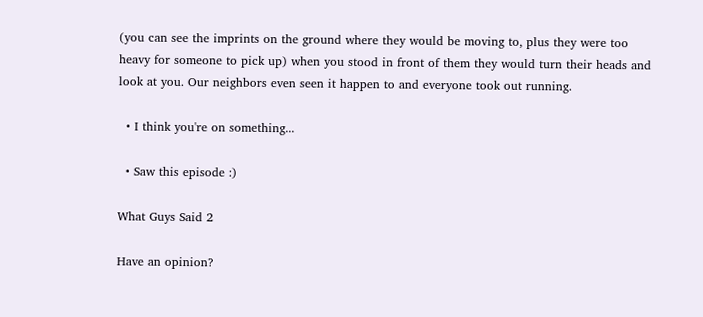(you can see the imprints on the ground where they would be moving to, plus they were too heavy for someone to pick up) when you stood in front of them they would turn their heads and look at you. Our neighbors even seen it happen to and everyone took out running.

  • I think you're on something...

  • Saw this episode :)

What Guys Said 2

Have an opinion?